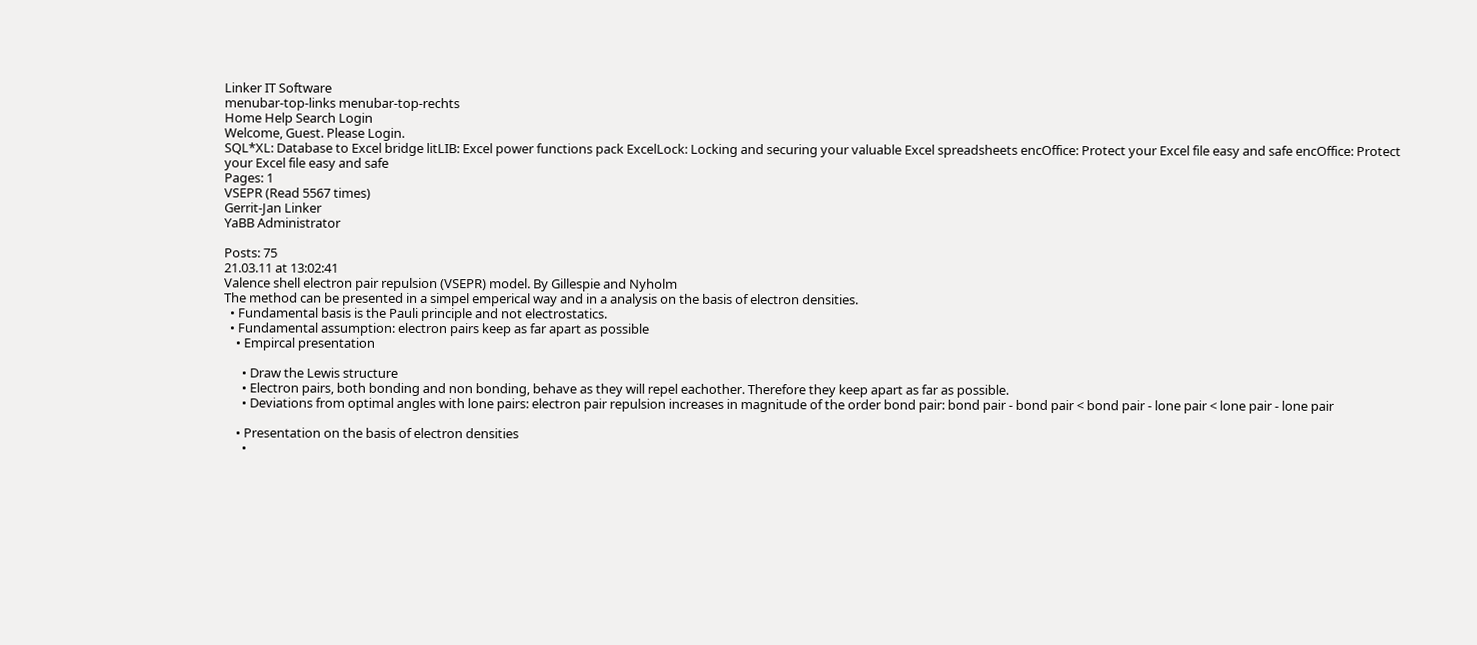Linker IT Software
menubar-top-links menubar-top-rechts
Home Help Search Login
Welcome, Guest. Please Login.
SQL*XL: Database to Excel bridge litLIB: Excel power functions pack ExcelLock: Locking and securing your valuable Excel spreadsheets encOffice: Protect your Excel file easy and safe encOffice: Protect your Excel file easy and safe
Pages: 1
VSEPR (Read 5567 times)
Gerrit-Jan Linker
YaBB Administrator

Posts: 75
21.03.11 at 13:02:41
Valence shell electron pair repulsion (VSEPR) model. By Gillespie and Nyholm
The method can be presented in a simpel emperical way and in a analysis on the basis of electron densities.
  • Fundamental basis is the Pauli principle and not electrostatics.
  • Fundamental assumption: electron pairs keep as far apart as possible
    • Empircal presentation

      • Draw the Lewis structure
      • Electron pairs, both bonding and non bonding, behave as they will repel eachother. Therefore they keep apart as far as possible.
      • Deviations from optimal angles with lone pairs: electron pair repulsion increases in magnitude of the order bond pair: bond pair - bond pair < bond pair - lone pair < lone pair - lone pair

    • Presentation on the basis of electron densities
      •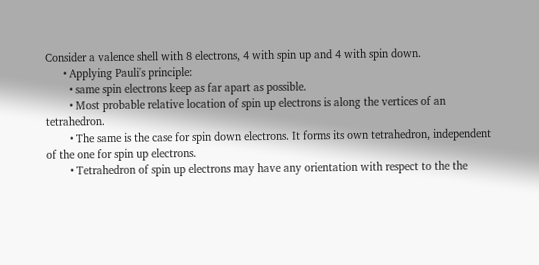Consider a valence shell with 8 electrons, 4 with spin up and 4 with spin down.
      • Applying Pauli's principle:
        • same spin electrons keep as far apart as possible.
        • Most probable relative location of spin up electrons is along the vertices of an tetrahedron.
        • The same is the case for spin down electrons. It forms its own tetrahedron, independent of the one for spin up electrons.
        • Tetrahedron of spin up electrons may have any orientation with respect to the the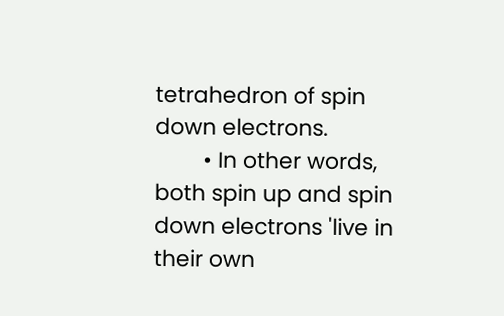tetrahedron of spin down electrons.
        • In other words, both spin up and spin down electrons 'live in their own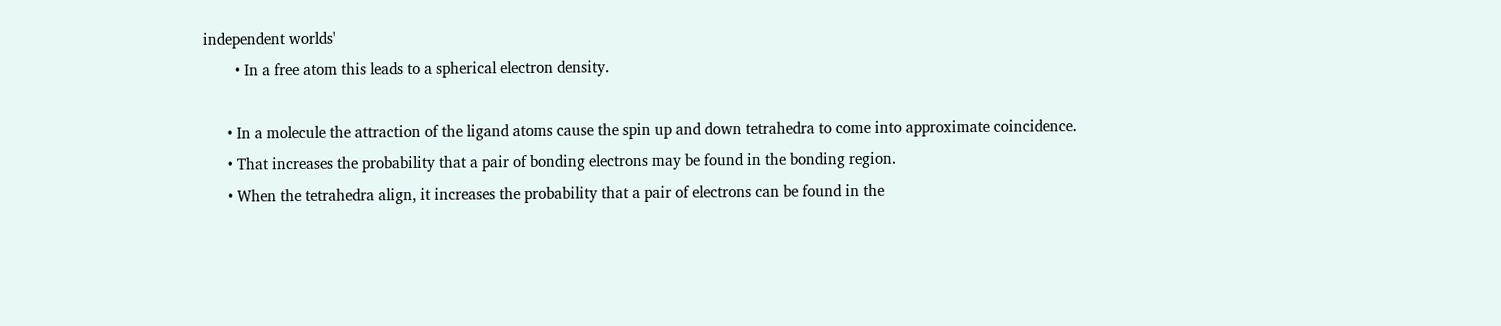independent worlds'
        • In a free atom this leads to a spherical electron density.

      • In a molecule the attraction of the ligand atoms cause the spin up and down tetrahedra to come into approximate coincidence.
      • That increases the probability that a pair of bonding electrons may be found in the bonding region.
      • When the tetrahedra align, it increases the probability that a pair of electrons can be found in the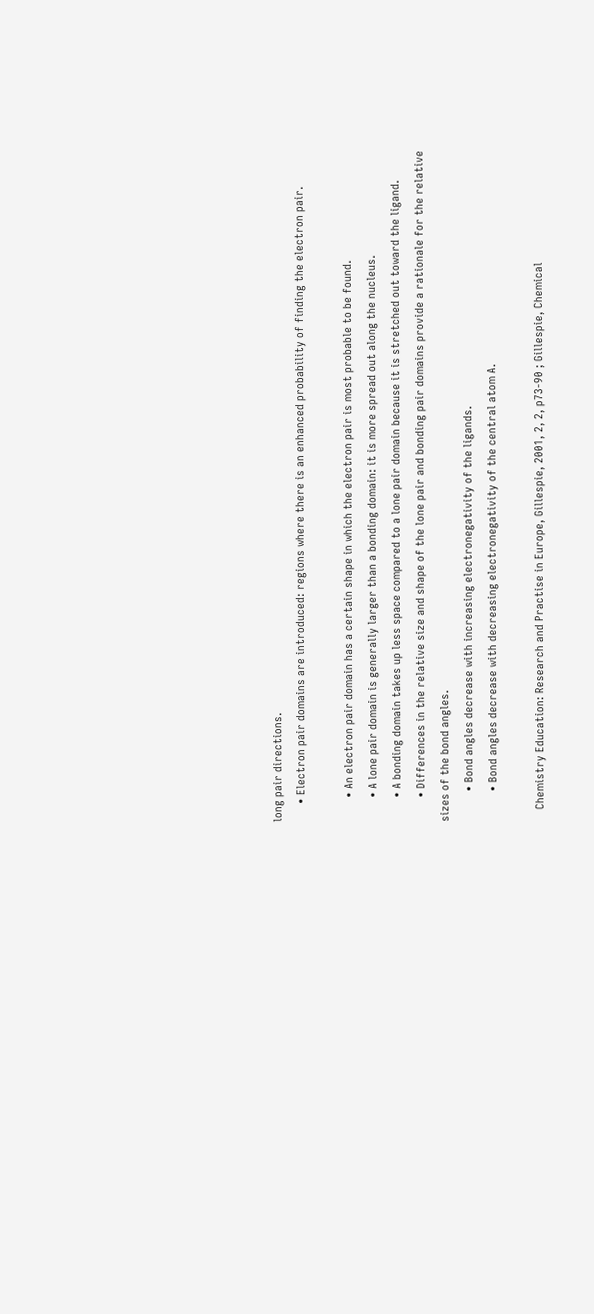long pair directions.
      • Electron pair domains are introduced: regions where there is an enhanced probability of finding the electron pair.

        • An electron pair domain has a certain shape in which the electron pair is most probable to be found.
        • A lone pair domain is generally larger than a bonding domain: it is more spread out along the nucleus.
        • A bonding domain takes up less space compared to a lone pair domain because it is stretched out toward the ligand.
        • Differences in the relative size and shape of the lone pair and bonding pair domains provide a rationale for the relative sizes of the bond angles.
          • Bond angles decrease with increasing electronegativity of the ligands.
          • Bond angles decrease with decreasing electronegativity of the central atom A.

    Chemistry Education: Research and Practise in Europe, Gillespie, 2001, 2, 2, p73-90 ; Gillespie, Chemical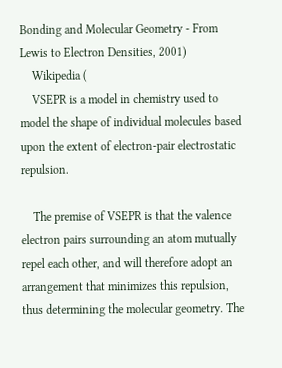Bonding and Molecular Geometry - From Lewis to Electron Densities, 2001)
    Wikipedia (
    VSEPR is a model in chemistry used to model the shape of individual molecules based upon the extent of electron-pair electrostatic repulsion.

    The premise of VSEPR is that the valence electron pairs surrounding an atom mutually repel each other, and will therefore adopt an arrangement that minimizes this repulsion, thus determining the molecular geometry. The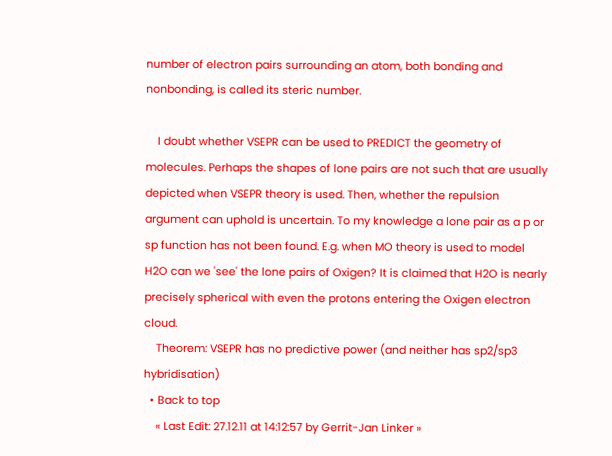number of electron pairs surrounding an atom, both bonding and nonbonding, is called its steric number.

    I doubt whether VSEPR can be used to PREDICT the geometry of molecules. Perhaps the shapes of lone pairs are not such that are usually depicted when VSEPR theory is used. Then, whether the repulsion argument can uphold is uncertain. To my knowledge a lone pair as a p or sp function has not been found. E.g. when MO theory is used to model H2O can we 'see' the lone pairs of Oxigen? It is claimed that H2O is nearly precisely spherical with even the protons entering the Oxigen electron cloud.
    Theorem: VSEPR has no predictive power (and neither has sp2/sp3 hybridisation)
  • Back to top
    « Last Edit: 27.12.11 at 14:12:57 by Gerrit-Jan Linker »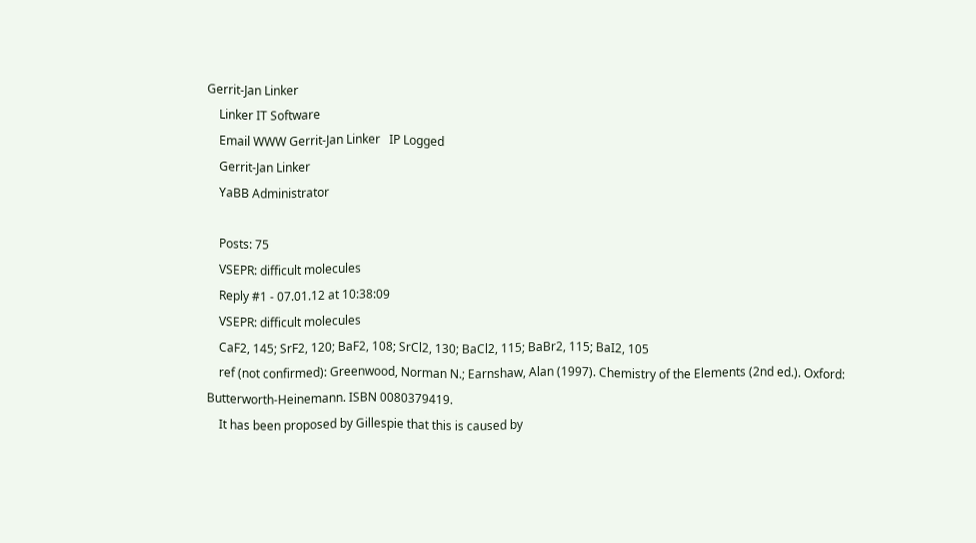Gerrit-Jan Linker
    Linker IT Software
    Email WWW Gerrit-Jan Linker   IP Logged
    Gerrit-Jan Linker
    YaBB Administrator

    Posts: 75
    VSEPR: difficult molecules
    Reply #1 - 07.01.12 at 10:38:09
    VSEPR: difficult molecules
    CaF2, 145; SrF2, 120; BaF2, 108; SrCl2, 130; BaCl2, 115; BaBr2, 115; BaI2, 105
    ref (not confirmed): Greenwood, Norman N.; Earnshaw, Alan (1997). Chemistry of the Elements (2nd ed.). Oxford: Butterworth-Heinemann. ISBN 0080379419.
    It has been proposed by Gillespie that this is caused by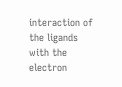interaction of the ligands with the electron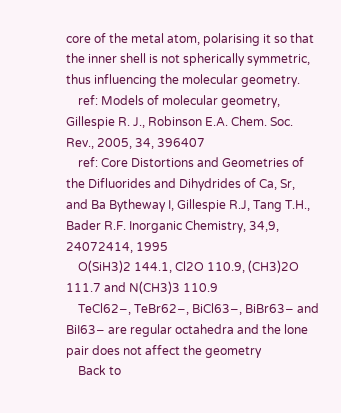core of the metal atom, polarising it so that the inner shell is not spherically symmetric, thus influencing the molecular geometry.
    ref: Models of molecular geometry, Gillespie R. J., Robinson E.A. Chem. Soc. Rev., 2005, 34, 396407
    ref: Core Distortions and Geometries of the Difluorides and Dihydrides of Ca, Sr, and Ba Bytheway I, Gillespie R.J, Tang T.H., Bader R.F. Inorganic Chemistry, 34,9, 24072414, 1995
    O(SiH3)2 144.1, Cl2O 110.9, (CH3)2O 111.7 and N(CH3)3 110.9
    TeCl62−, TeBr62−, BiCl63−, BiBr63− and BiI63− are regular octahedra and the lone pair does not affect the geometry
    Back to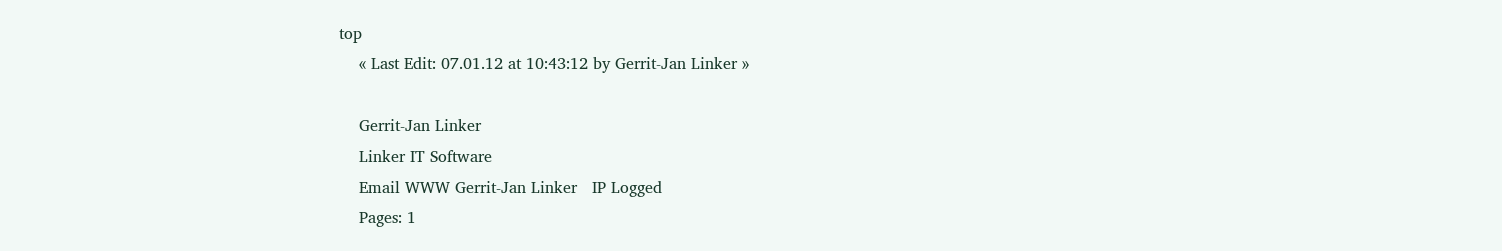top
    « Last Edit: 07.01.12 at 10:43:12 by Gerrit-Jan Linker »

    Gerrit-Jan Linker
    Linker IT Software
    Email WWW Gerrit-Jan Linker   IP Logged
    Pages: 1